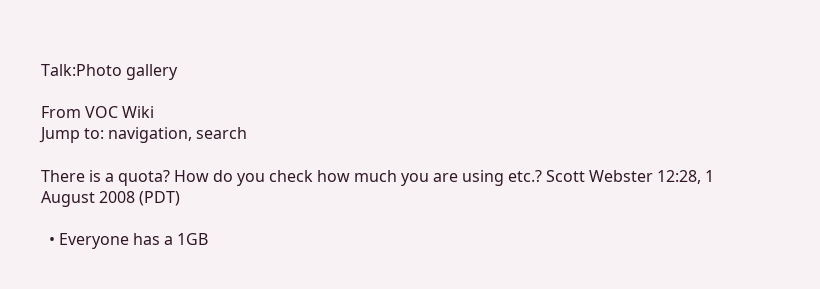Talk:Photo gallery

From VOC Wiki
Jump to: navigation, search

There is a quota? How do you check how much you are using etc.? Scott Webster 12:28, 1 August 2008 (PDT)

  • Everyone has a 1GB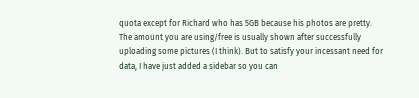quota except for Richard who has 5GB because his photos are pretty. The amount you are using/free is usually shown after successfully uploading some pictures (I think). But to satisfy your incessant need for data, I have just added a sidebar so you can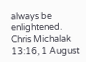always be enlightened. Chris Michalak 13:16, 1 August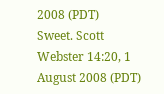2008 (PDT)
Sweet. Scott Webster 14:20, 1 August 2008 (PDT)